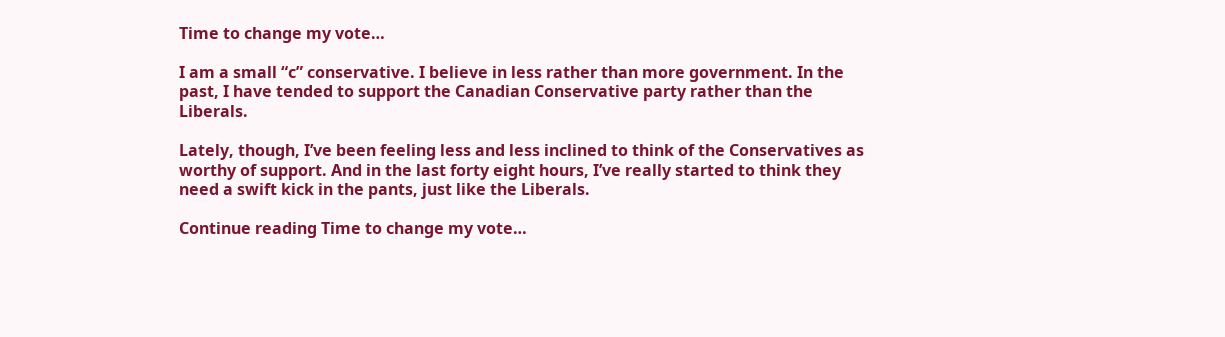Time to change my vote…

I am a small “c” conservative. I believe in less rather than more government. In the past, I have tended to support the Canadian Conservative party rather than the Liberals.

Lately, though, I’ve been feeling less and less inclined to think of the Conservatives as worthy of support. And in the last forty eight hours, I’ve really started to think they need a swift kick in the pants, just like the Liberals.

Continue reading Time to change my vote…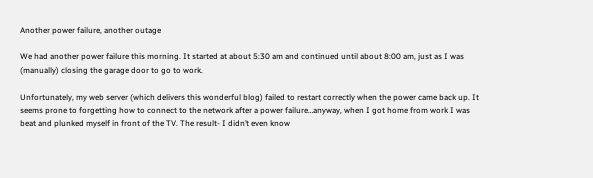Another power failure, another outage

We had another power failure this morning. It started at about 5:30 am and continued until about 8:00 am, just as I was (manually) closing the garage door to go to work.

Unfortunately, my web server (which delivers this wonderful blog) failed to restart correctly when the power came back up. It seems prone to forgetting how to connect to the network after a power failure…anyway, when I got home from work I was beat and plunked myself in front of the TV. The result- I didn’t even know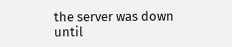the server was down until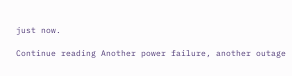just now.

Continue reading Another power failure, another outage